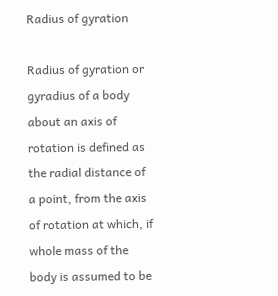Radius of gyration

Radius of gyration or gyradius of a body about an axis of rotation is defined as the radial distance of a point, from the axis of rotation at which, if whole mass of the body is assumed to be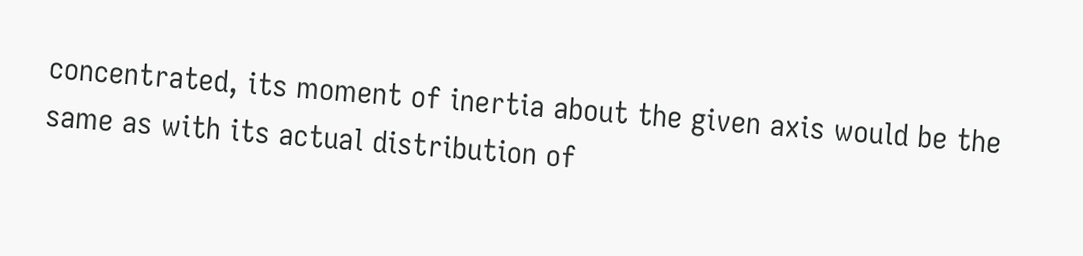concentrated, its moment of inertia about the given axis would be the same as with its actual distribution of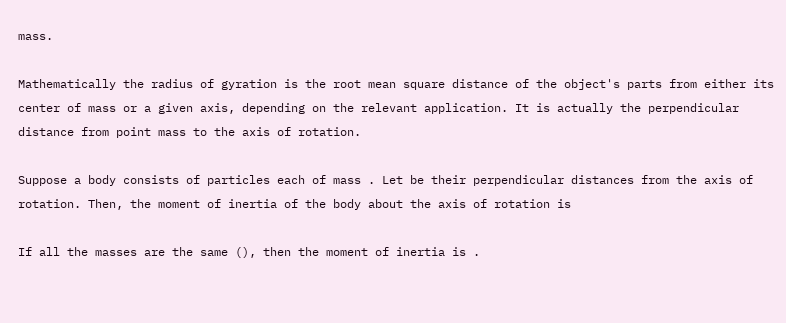mass.

Mathematically the radius of gyration is the root mean square distance of the object's parts from either its center of mass or a given axis, depending on the relevant application. It is actually the perpendicular distance from point mass to the axis of rotation.

Suppose a body consists of particles each of mass . Let be their perpendicular distances from the axis of rotation. Then, the moment of inertia of the body about the axis of rotation is

If all the masses are the same (), then the moment of inertia is .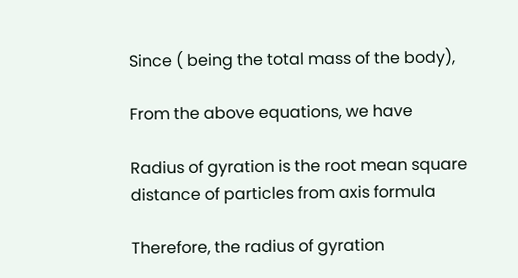Since ( being the total mass of the body),

From the above equations, we have

Radius of gyration is the root mean square distance of particles from axis formula

Therefore, the radius of gyration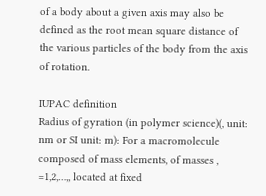of a body about a given axis may also be defined as the root mean square distance of the various particles of the body from the axis of rotation.

IUPAC definition
Radius of gyration (in polymer science)(, unit: nm or SI unit: m): For a macromolecule composed of mass elements, of masses , =1,2,…,, located at fixed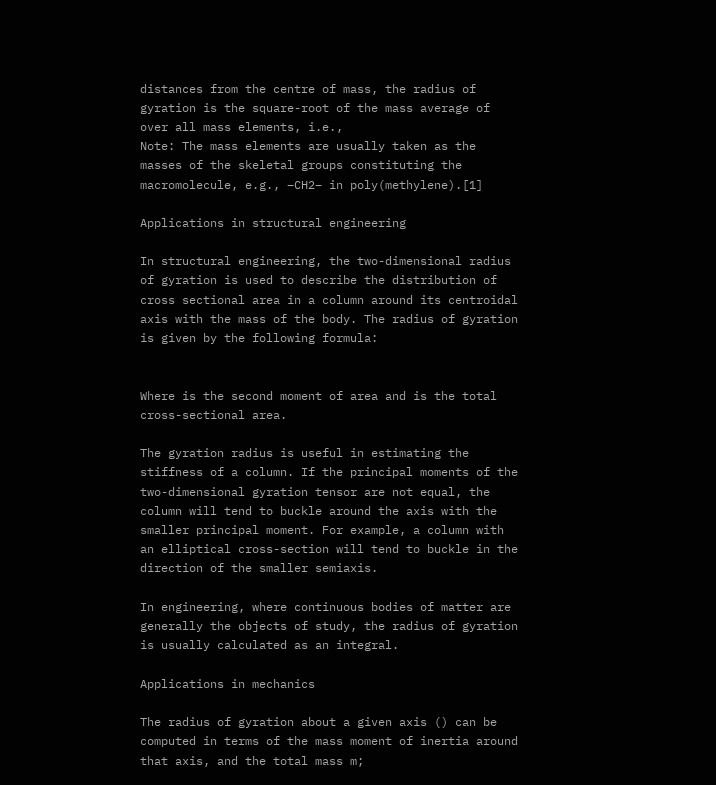distances from the centre of mass, the radius of gyration is the square-root of the mass average of over all mass elements, i.e.,
Note: The mass elements are usually taken as the masses of the skeletal groups constituting the macromolecule, e.g., –CH2– in poly(methylene).[1]

Applications in structural engineering

In structural engineering, the two-dimensional radius of gyration is used to describe the distribution of cross sectional area in a column around its centroidal axis with the mass of the body. The radius of gyration is given by the following formula:


Where is the second moment of area and is the total cross-sectional area.

The gyration radius is useful in estimating the stiffness of a column. If the principal moments of the two-dimensional gyration tensor are not equal, the column will tend to buckle around the axis with the smaller principal moment. For example, a column with an elliptical cross-section will tend to buckle in the direction of the smaller semiaxis.

In engineering, where continuous bodies of matter are generally the objects of study, the radius of gyration is usually calculated as an integral.

Applications in mechanics

The radius of gyration about a given axis () can be computed in terms of the mass moment of inertia around that axis, and the total mass m;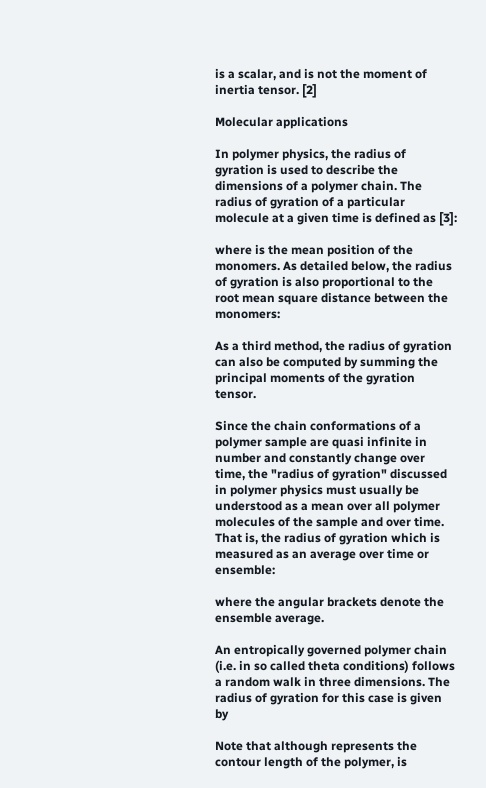is a scalar, and is not the moment of inertia tensor. [2]

Molecular applications

In polymer physics, the radius of gyration is used to describe the dimensions of a polymer chain. The radius of gyration of a particular molecule at a given time is defined as [3]:

where is the mean position of the monomers. As detailed below, the radius of gyration is also proportional to the root mean square distance between the monomers:

As a third method, the radius of gyration can also be computed by summing the principal moments of the gyration tensor.

Since the chain conformations of a polymer sample are quasi infinite in number and constantly change over time, the "radius of gyration" discussed in polymer physics must usually be understood as a mean over all polymer molecules of the sample and over time. That is, the radius of gyration which is measured as an average over time or ensemble:

where the angular brackets denote the ensemble average.

An entropically governed polymer chain (i.e. in so called theta conditions) follows a random walk in three dimensions. The radius of gyration for this case is given by

Note that although represents the contour length of the polymer, is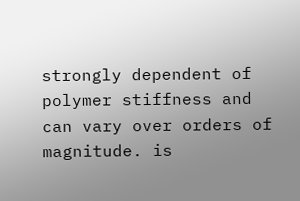strongly dependent of polymer stiffness and can vary over orders of magnitude. is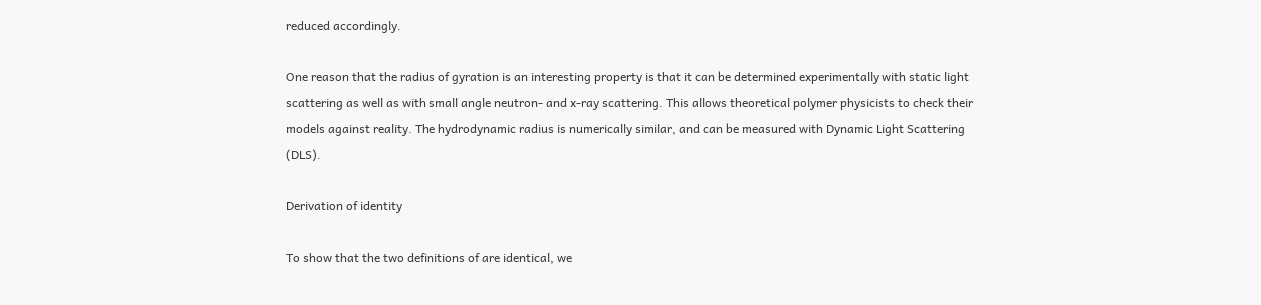reduced accordingly.

One reason that the radius of gyration is an interesting property is that it can be determined experimentally with static light scattering as well as with small angle neutron- and x-ray scattering. This allows theoretical polymer physicists to check their models against reality. The hydrodynamic radius is numerically similar, and can be measured with Dynamic Light Scattering (DLS).

Derivation of identity

To show that the two definitions of are identical, we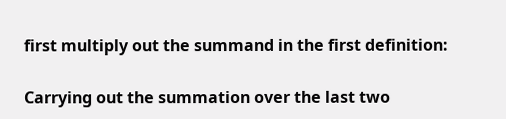first multiply out the summand in the first definition:

Carrying out the summation over the last two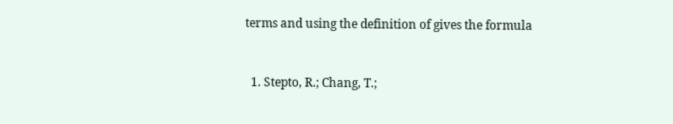terms and using the definition of gives the formula


  1. Stepto, R.; Chang, T.;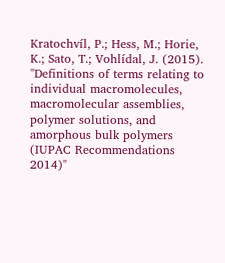Kratochvíl, P.; Hess, M.; Horie, K.; Sato, T.; Vohlídal, J. (2015). "Definitions of terms relating to individual macromolecules, macromolecular assemblies, polymer solutions, and amorphous bulk polymers (IUPAC Recommendations 2014)"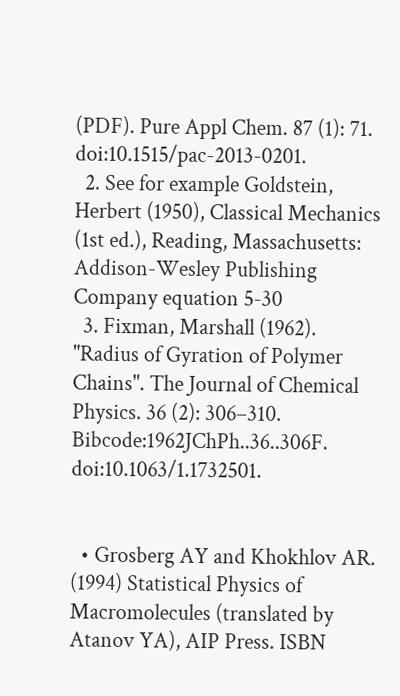(PDF). Pure Appl Chem. 87 (1): 71. doi:10.1515/pac-2013-0201.
  2. See for example Goldstein, Herbert (1950), Classical Mechanics (1st ed.), Reading, Massachusetts: Addison-Wesley Publishing Company equation 5-30
  3. Fixman, Marshall (1962). "Radius of Gyration of Polymer Chains". The Journal of Chemical Physics. 36 (2): 306–310. Bibcode:1962JChPh..36..306F. doi:10.1063/1.1732501.


  • Grosberg AY and Khokhlov AR. (1994) Statistical Physics of Macromolecules (translated by Atanov YA), AIP Press. ISBN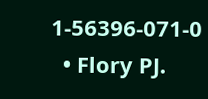1-56396-071-0
  • Flory PJ.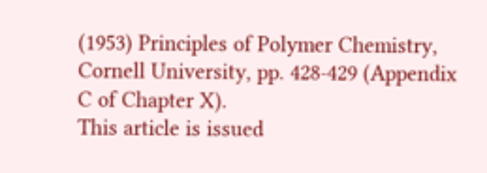(1953) Principles of Polymer Chemistry, Cornell University, pp. 428-429 (Appendix C of Chapter X).
This article is issued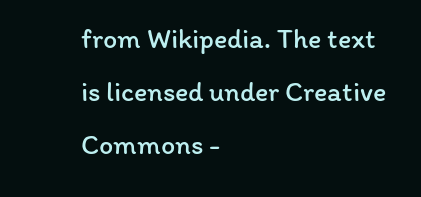from Wikipedia. The text is licensed under Creative Commons -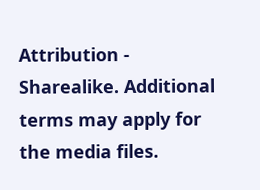Attribution - Sharealike. Additional terms may apply for the media files.